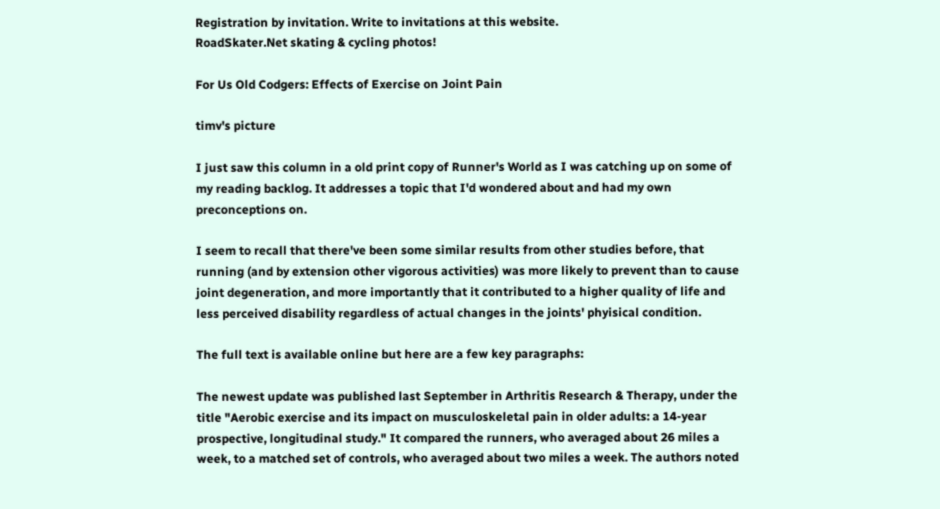Registration by invitation. Write to invitations at this website.
RoadSkater.Net skating & cycling photos!

For Us Old Codgers: Effects of Exercise on Joint Pain

timv's picture

I just saw this column in a old print copy of Runner's World as I was catching up on some of my reading backlog. It addresses a topic that I'd wondered about and had my own preconceptions on.

I seem to recall that there've been some similar results from other studies before, that running (and by extension other vigorous activities) was more likely to prevent than to cause joint degeneration, and more importantly that it contributed to a higher quality of life and less perceived disability regardless of actual changes in the joints' phyisical condition.

The full text is available online but here are a few key paragraphs:

The newest update was published last September in Arthritis Research & Therapy, under the title "Aerobic exercise and its impact on musculoskeletal pain in older adults: a 14-year prospective, longitudinal study." It compared the runners, who averaged about 26 miles a week, to a matched set of controls, who averaged about two miles a week. The authors noted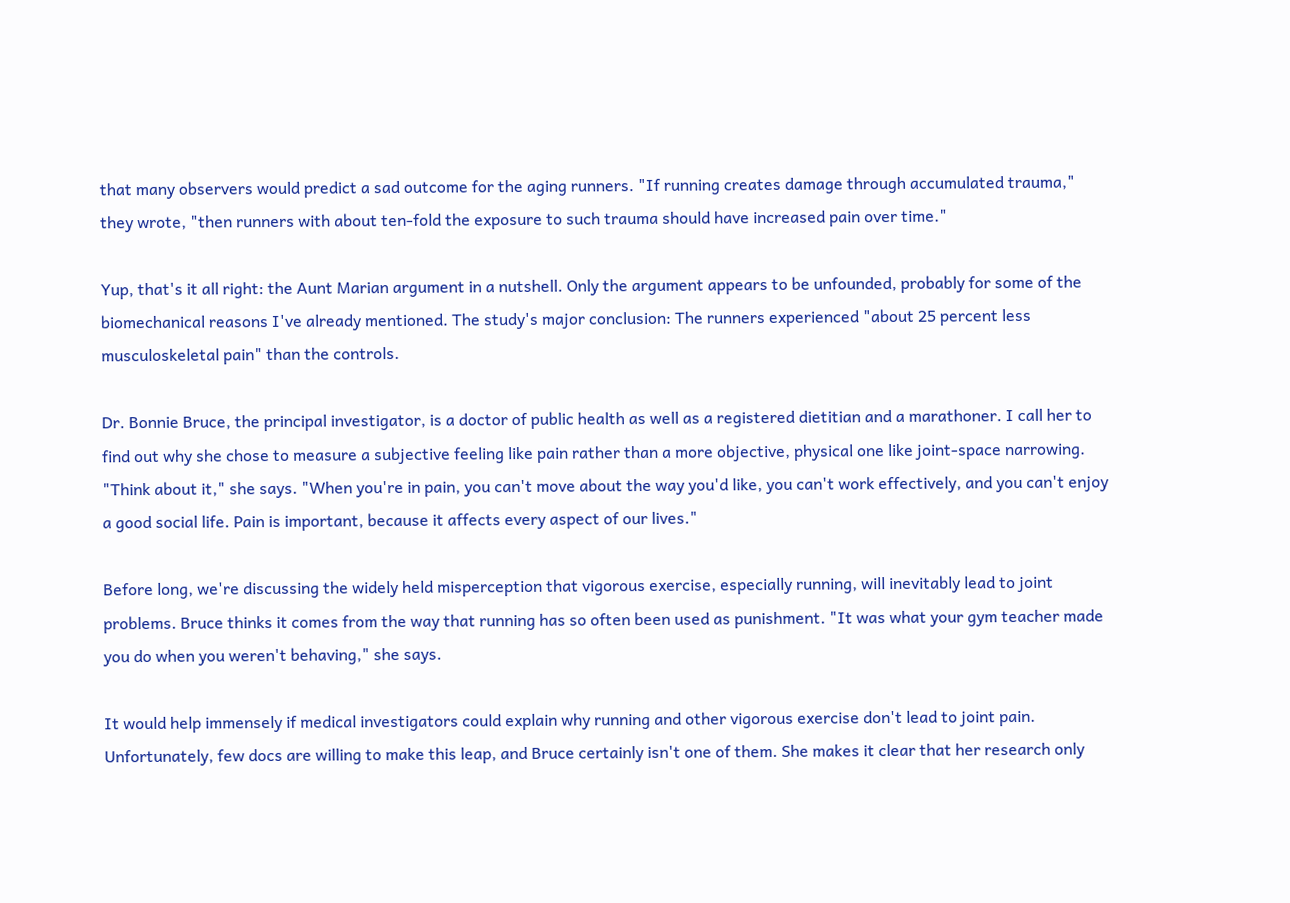that many observers would predict a sad outcome for the aging runners. "If running creates damage through accumulated trauma," they wrote, "then runners with about ten-fold the exposure to such trauma should have increased pain over time."

Yup, that's it all right: the Aunt Marian argument in a nutshell. Only the argument appears to be unfounded, probably for some of the biomechanical reasons I've already mentioned. The study's major conclusion: The runners experienced "about 25 percent less musculoskeletal pain" than the controls.

Dr. Bonnie Bruce, the principal investigator, is a doctor of public health as well as a registered dietitian and a marathoner. I call her to find out why she chose to measure a subjective feeling like pain rather than a more objective, physical one like joint-space narrowing. "Think about it," she says. "When you're in pain, you can't move about the way you'd like, you can't work effectively, and you can't enjoy a good social life. Pain is important, because it affects every aspect of our lives."

Before long, we're discussing the widely held misperception that vigorous exercise, especially running, will inevitably lead to joint problems. Bruce thinks it comes from the way that running has so often been used as punishment. "It was what your gym teacher made you do when you weren't behaving," she says.

It would help immensely if medical investigators could explain why running and other vigorous exercise don't lead to joint pain. Unfortunately, few docs are willing to make this leap, and Bruce certainly isn't one of them. She makes it clear that her research only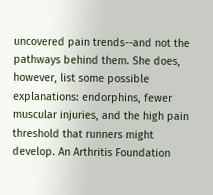uncovered pain trends--and not the pathways behind them. She does, however, list some possible explanations: endorphins, fewer muscular injuries, and the high pain threshold that runners might develop. An Arthritis Foundation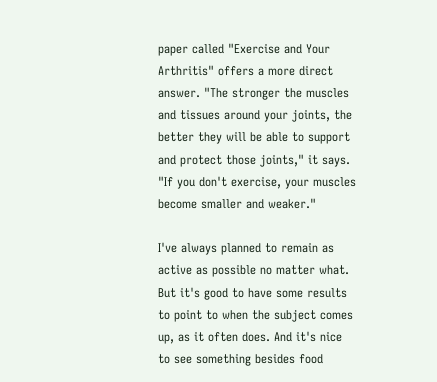paper called "Exercise and Your Arthritis" offers a more direct answer. "The stronger the muscles and tissues around your joints, the better they will be able to support and protect those joints," it says. "If you don't exercise, your muscles become smaller and weaker."

I've always planned to remain as active as possible no matter what. But it's good to have some results to point to when the subject comes up, as it often does. And it's nice to see something besides food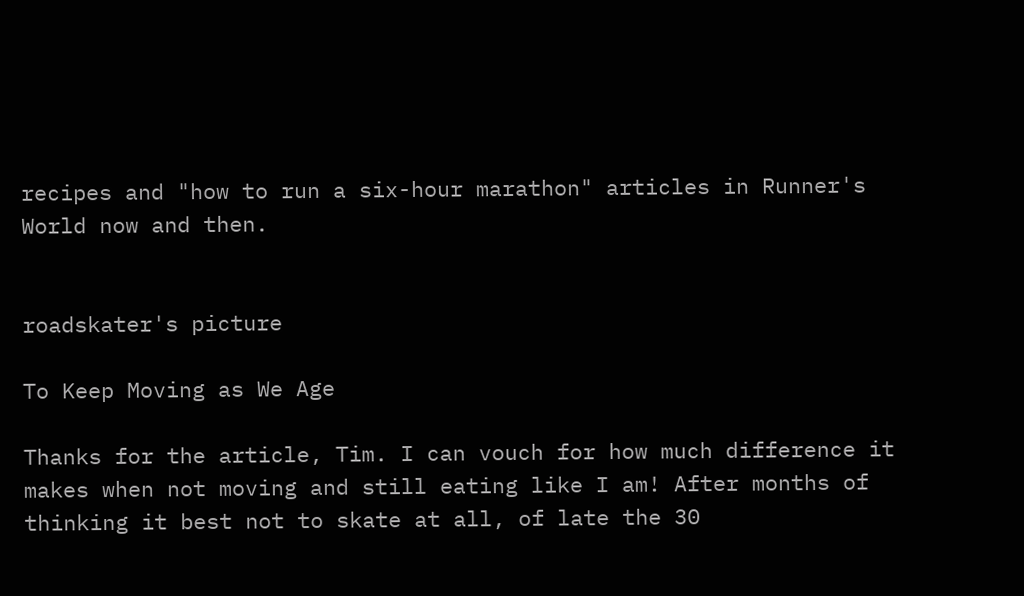recipes and "how to run a six-hour marathon" articles in Runner's World now and then.


roadskater's picture

To Keep Moving as We Age

Thanks for the article, Tim. I can vouch for how much difference it makes when not moving and still eating like I am! After months of thinking it best not to skate at all, of late the 30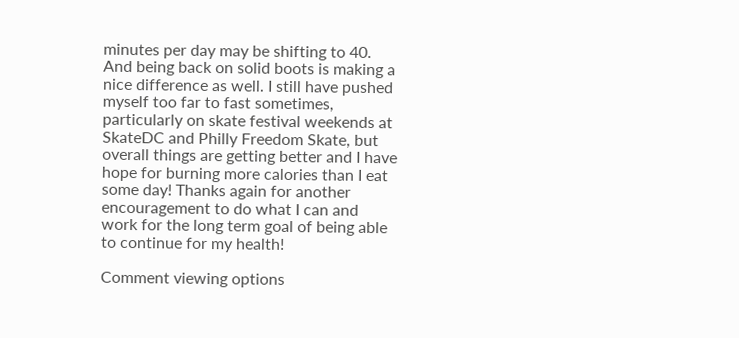minutes per day may be shifting to 40. And being back on solid boots is making a nice difference as well. I still have pushed myself too far to fast sometimes, particularly on skate festival weekends at SkateDC and Philly Freedom Skate, but overall things are getting better and I have hope for burning more calories than I eat some day! Thanks again for another encouragement to do what I can and work for the long term goal of being able to continue for my health!

Comment viewing options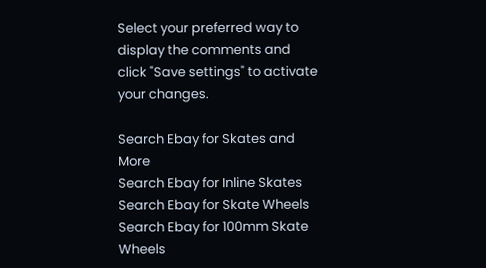Select your preferred way to display the comments and click "Save settings" to activate your changes.

Search Ebay for Skates and More
Search Ebay for Inline Skates
Search Ebay for Skate Wheels
Search Ebay for 100mm Skate Wheels